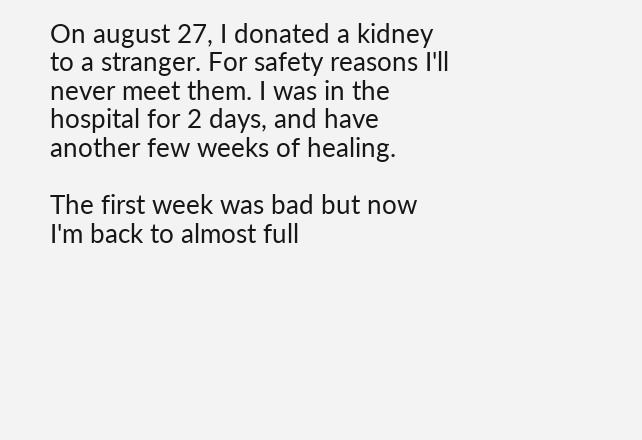On august 27, I donated a kidney to a stranger. For safety reasons I'll never meet them. I was in the hospital for 2 days, and have another few weeks of healing.

The first week was bad but now I'm back to almost full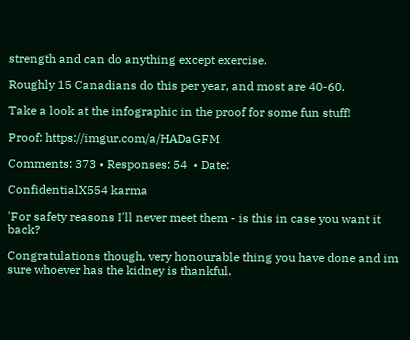strength and can do anything except exercise.

Roughly 15 Canadians do this per year, and most are 40-60.

Take a look at the infographic in the proof for some fun stuff!

Proof: https://imgur.com/a/HADaGFM

Comments: 373 • Responses: 54  • Date:

ConfidentialX554 karma

'For safety reasons I'll never meet them - is this in case you want it back?

Congratulations though, very honourable thing you have done and im sure whoever has the kidney is thankful.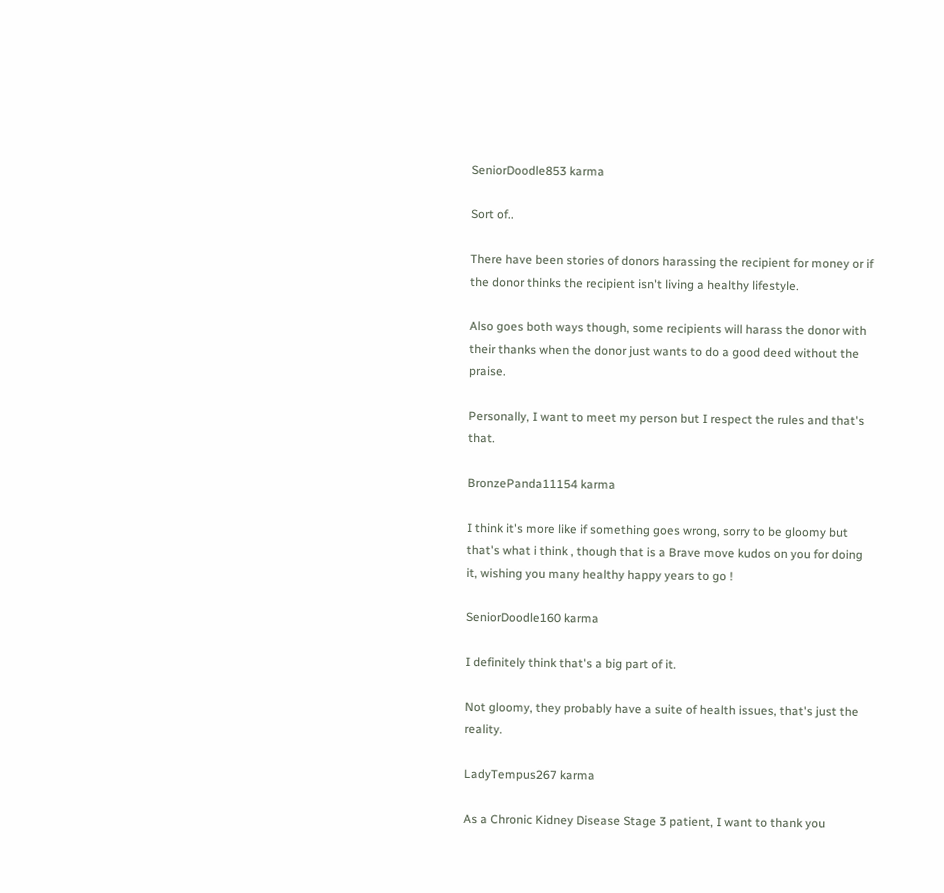SeniorDoodle853 karma

Sort of..

There have been stories of donors harassing the recipient for money or if the donor thinks the recipient isn't living a healthy lifestyle.

Also goes both ways though, some recipients will harass the donor with their thanks when the donor just wants to do a good deed without the praise.

Personally, I want to meet my person but I respect the rules and that's that.

BronzePanda11154 karma

I think it's more like if something goes wrong, sorry to be gloomy but that's what i think , though that is a Brave move kudos on you for doing it, wishing you many healthy happy years to go !

SeniorDoodle160 karma

I definitely think that's a big part of it.

Not gloomy, they probably have a suite of health issues, that's just the reality.

LadyTempus267 karma

As a Chronic Kidney Disease Stage 3 patient, I want to thank you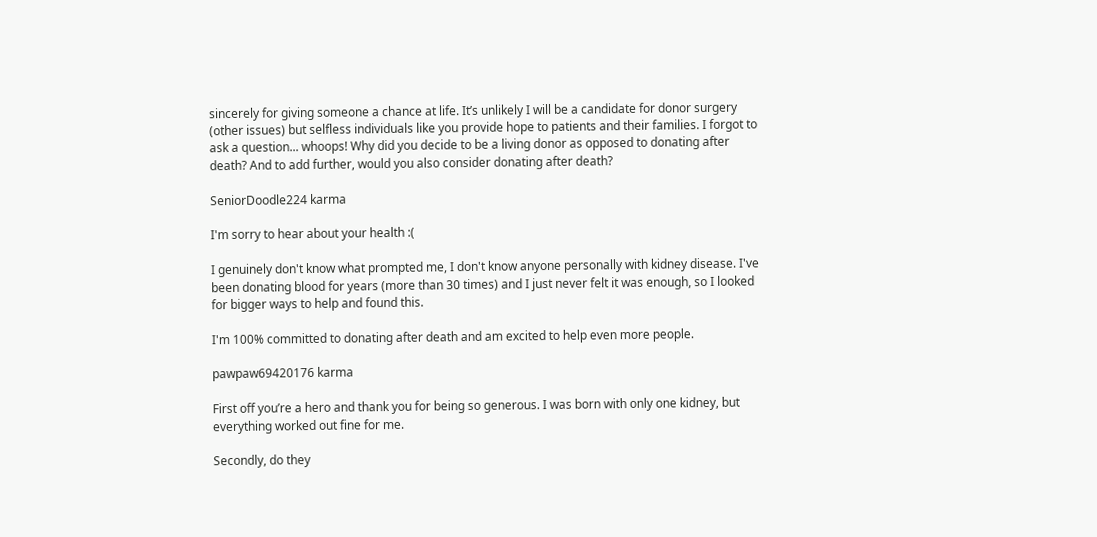sincerely for giving someone a chance at life. It’s unlikely I will be a candidate for donor surgery (other issues) but selfless individuals like you provide hope to patients and their families. I forgot to ask a question... whoops! Why did you decide to be a living donor as opposed to donating after death? And to add further, would you also consider donating after death?

SeniorDoodle224 karma

I'm sorry to hear about your health :(

I genuinely don't know what prompted me, I don't know anyone personally with kidney disease. I've been donating blood for years (more than 30 times) and I just never felt it was enough, so I looked for bigger ways to help and found this.

I'm 100% committed to donating after death and am excited to help even more people.

pawpaw69420176 karma

First off you’re a hero and thank you for being so generous. I was born with only one kidney, but everything worked out fine for me.

Secondly, do they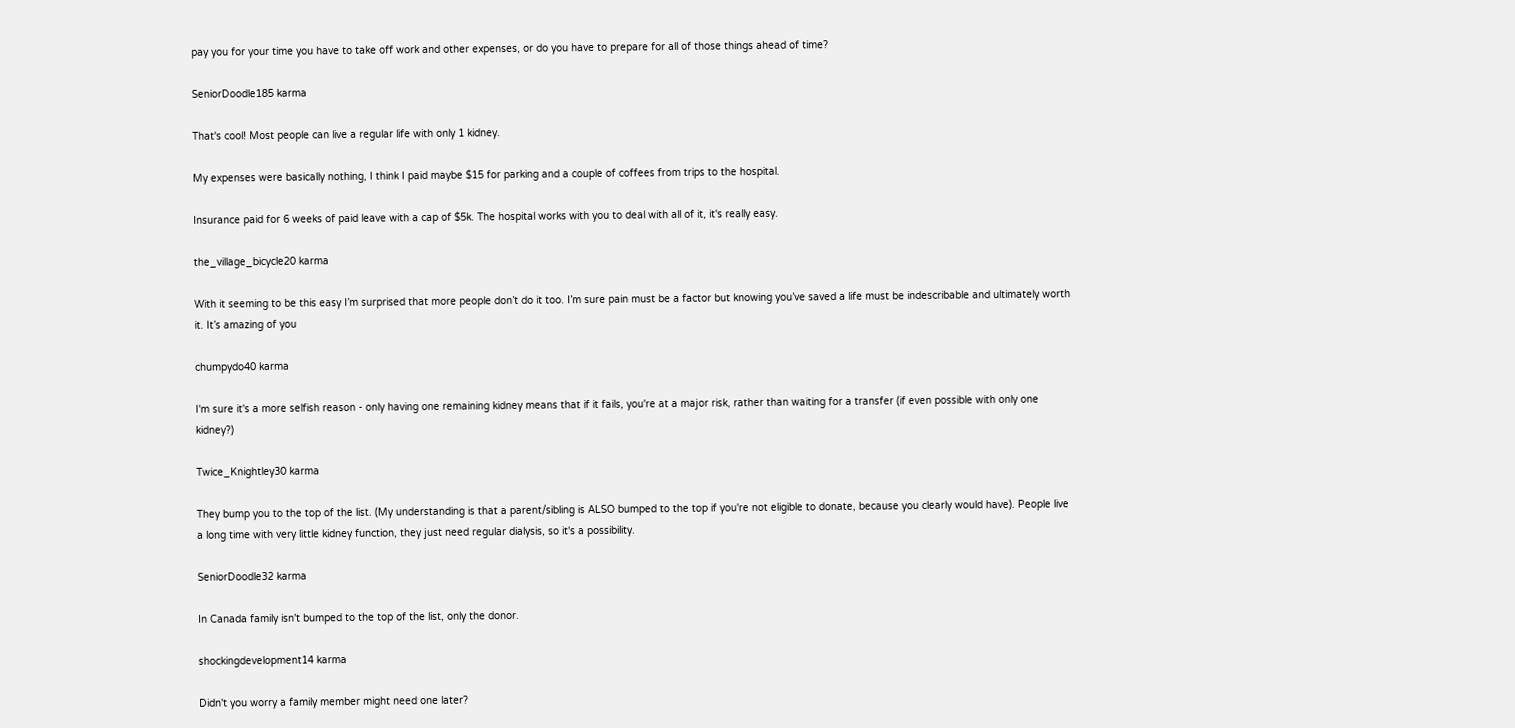pay you for your time you have to take off work and other expenses, or do you have to prepare for all of those things ahead of time?

SeniorDoodle185 karma

That's cool! Most people can live a regular life with only 1 kidney.

My expenses were basically nothing, I think I paid maybe $15 for parking and a couple of coffees from trips to the hospital.

Insurance paid for 6 weeks of paid leave with a cap of $5k. The hospital works with you to deal with all of it, it's really easy.

the_village_bicycle20 karma

With it seeming to be this easy I’m surprised that more people don’t do it too. I’m sure pain must be a factor but knowing you’ve saved a life must be indescribable and ultimately worth it. It’s amazing of you

chumpydo40 karma

I'm sure it's a more selfish reason - only having one remaining kidney means that if it fails, you're at a major risk, rather than waiting for a transfer (if even possible with only one kidney?)

Twice_Knightley30 karma

They bump you to the top of the list. (My understanding is that a parent/sibling is ALSO bumped to the top if you're not eligible to donate, because you clearly would have). People live a long time with very little kidney function, they just need regular dialysis, so it's a possibility.

SeniorDoodle32 karma

In Canada family isn't bumped to the top of the list, only the donor.

shockingdevelopment14 karma

Didn't you worry a family member might need one later?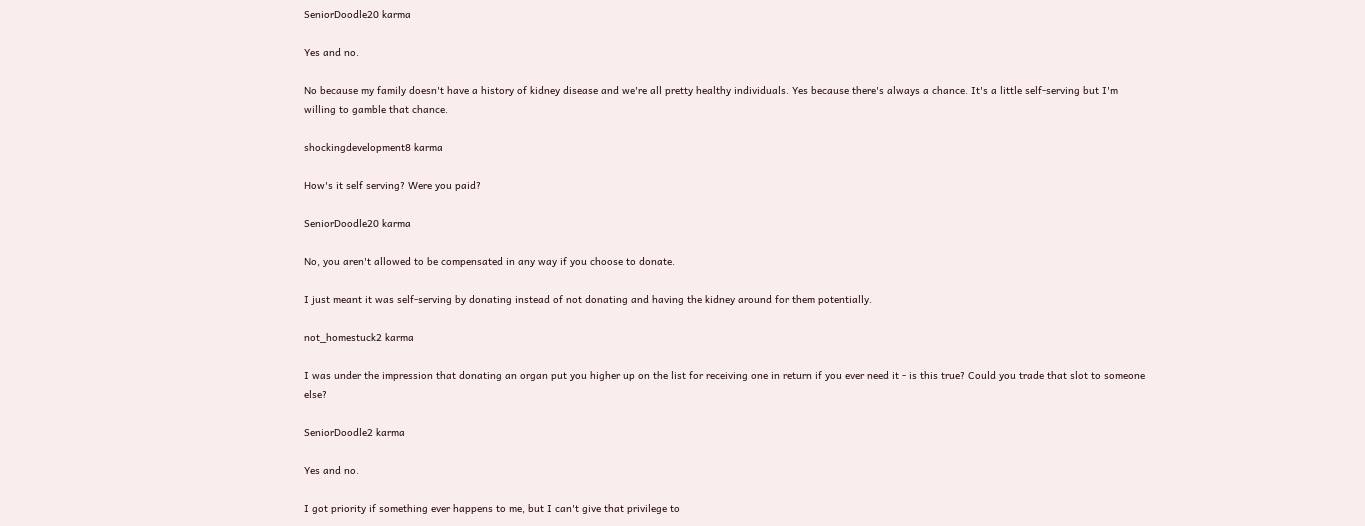SeniorDoodle20 karma

Yes and no.

No because my family doesn't have a history of kidney disease and we're all pretty healthy individuals. Yes because there's always a chance. It's a little self-serving but I'm willing to gamble that chance.

shockingdevelopment8 karma

How's it self serving? Were you paid?

SeniorDoodle20 karma

No, you aren't allowed to be compensated in any way if you choose to donate.

I just meant it was self-serving by donating instead of not donating and having the kidney around for them potentially.

not_homestuck2 karma

I was under the impression that donating an organ put you higher up on the list for receiving one in return if you ever need it - is this true? Could you trade that slot to someone else?

SeniorDoodle2 karma

Yes and no.

I got priority if something ever happens to me, but I can't give that privilege to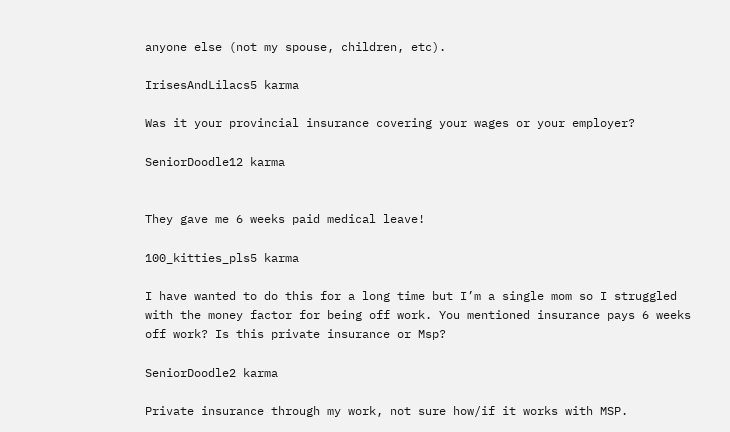anyone else (not my spouse, children, etc).

IrisesAndLilacs5 karma

Was it your provincial insurance covering your wages or your employer?

SeniorDoodle12 karma


They gave me 6 weeks paid medical leave!

100_kitties_pls5 karma

I have wanted to do this for a long time but I’m a single mom so I struggled with the money factor for being off work. You mentioned insurance pays 6 weeks off work? Is this private insurance or Msp?

SeniorDoodle2 karma

Private insurance through my work, not sure how/if it works with MSP.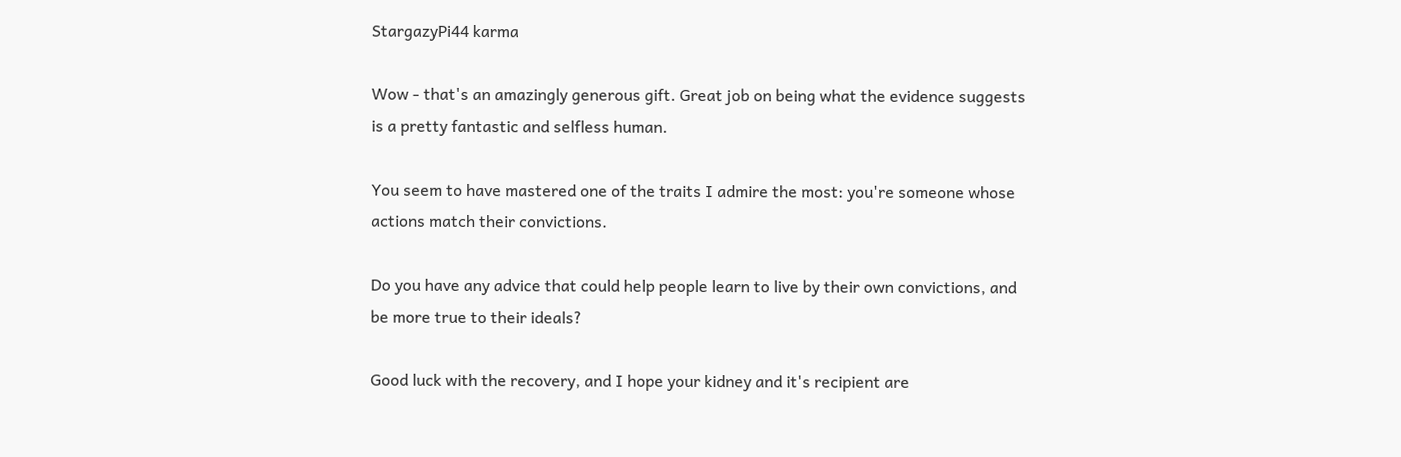StargazyPi44 karma

Wow - that's an amazingly generous gift. Great job on being what the evidence suggests is a pretty fantastic and selfless human.

You seem to have mastered one of the traits I admire the most: you're someone whose actions match their convictions.

Do you have any advice that could help people learn to live by their own convictions, and be more true to their ideals?

Good luck with the recovery, and I hope your kidney and it's recipient are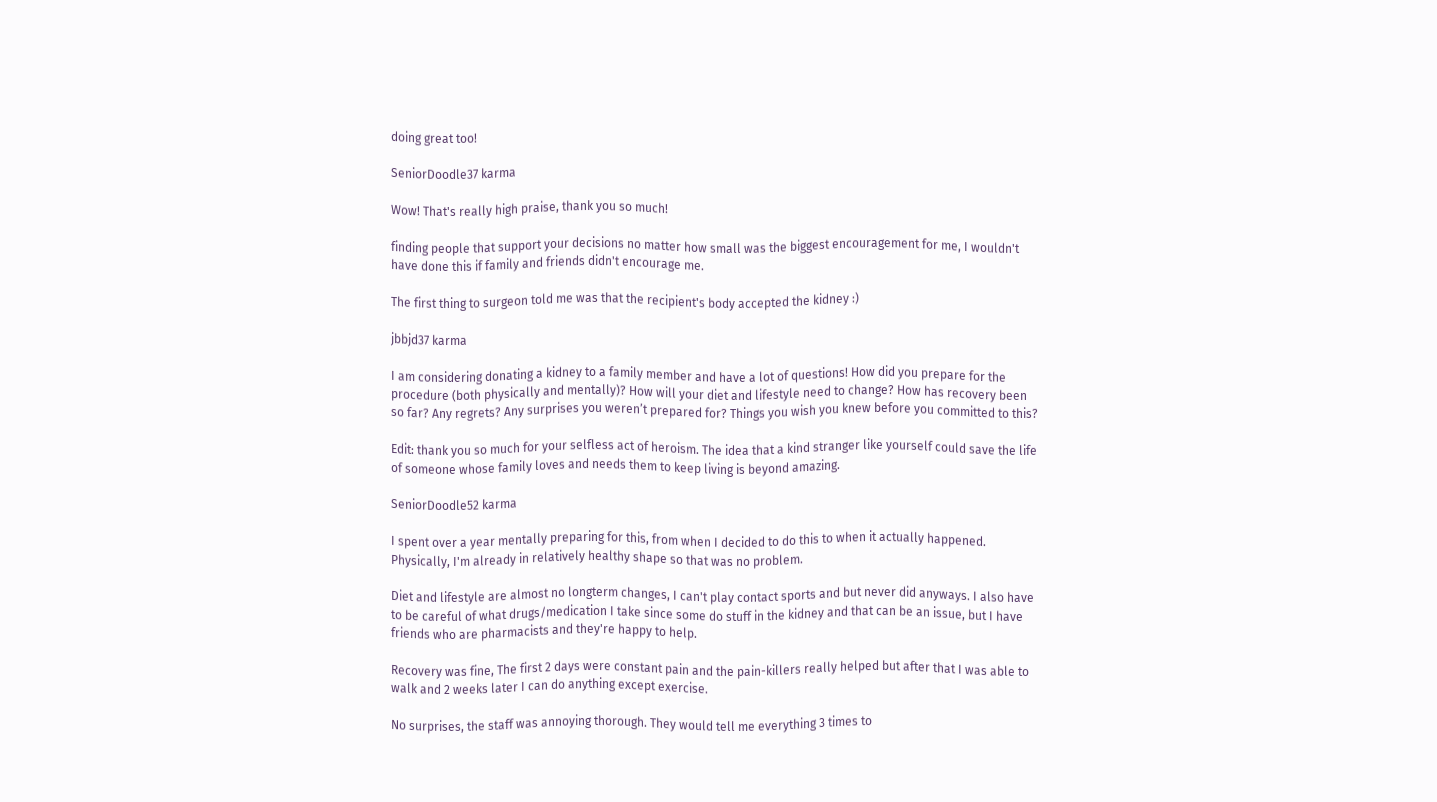doing great too!

SeniorDoodle37 karma

Wow! That's really high praise, thank you so much!

finding people that support your decisions no matter how small was the biggest encouragement for me, I wouldn't have done this if family and friends didn't encourage me.

The first thing to surgeon told me was that the recipient's body accepted the kidney :)

jbbjd37 karma

I am considering donating a kidney to a family member and have a lot of questions! How did you prepare for the procedure (both physically and mentally)? How will your diet and lifestyle need to change? How has recovery been so far? Any regrets? Any surprises you weren’t prepared for? Things you wish you knew before you committed to this?

Edit: thank you so much for your selfless act of heroism. The idea that a kind stranger like yourself could save the life of someone whose family loves and needs them to keep living is beyond amazing.

SeniorDoodle52 karma

I spent over a year mentally preparing for this, from when I decided to do this to when it actually happened. Physically, I'm already in relatively healthy shape so that was no problem.

Diet and lifestyle are almost no longterm changes, I can't play contact sports and but never did anyways. I also have to be careful of what drugs/medication I take since some do stuff in the kidney and that can be an issue, but I have friends who are pharmacists and they're happy to help.

Recovery was fine, The first 2 days were constant pain and the pain-killers really helped but after that I was able to walk and 2 weeks later I can do anything except exercise.

No surprises, the staff was annoying thorough. They would tell me everything 3 times to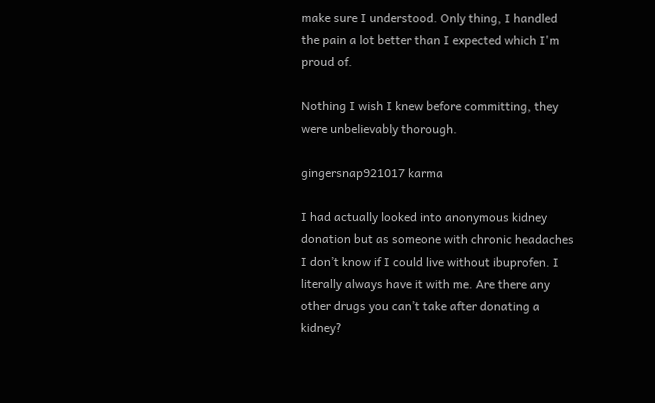make sure I understood. Only thing, I handled the pain a lot better than I expected which I'm proud of.

Nothing I wish I knew before committing, they were unbelievably thorough.

gingersnap921017 karma

I had actually looked into anonymous kidney donation but as someone with chronic headaches I don’t know if I could live without ibuprofen. I literally always have it with me. Are there any other drugs you can’t take after donating a kidney?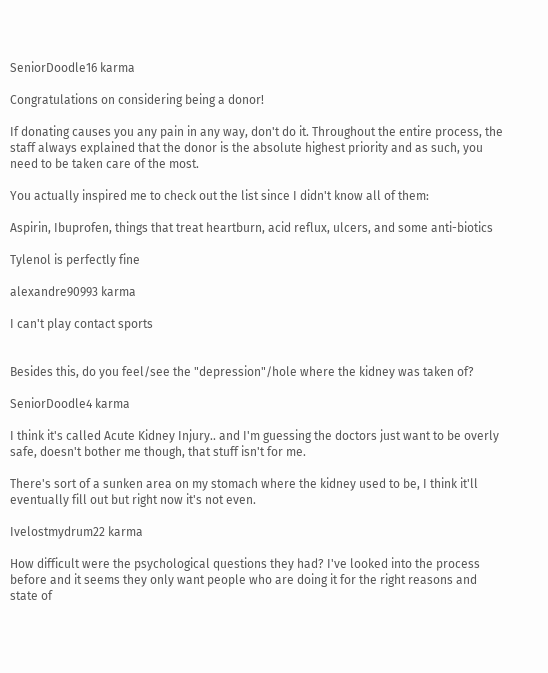SeniorDoodle16 karma

Congratulations on considering being a donor!

If donating causes you any pain in any way, don't do it. Throughout the entire process, the staff always explained that the donor is the absolute highest priority and as such, you need to be taken care of the most.

You actually inspired me to check out the list since I didn't know all of them:

Aspirin, Ibuprofen, things that treat heartburn, acid reflux, ulcers, and some anti-biotics

Tylenol is perfectly fine

alexandre90993 karma

I can't play contact sports


Besides this, do you feel/see the "depression"/hole where the kidney was taken of?

SeniorDoodle4 karma

I think it's called Acute Kidney Injury.. and I'm guessing the doctors just want to be overly safe, doesn't bother me though, that stuff isn't for me.

There's sort of a sunken area on my stomach where the kidney used to be, I think it'll eventually fill out but right now it's not even.

Ivelostmydrum22 karma

How difficult were the psychological questions they had? I've looked into the process before and it seems they only want people who are doing it for the right reasons and state of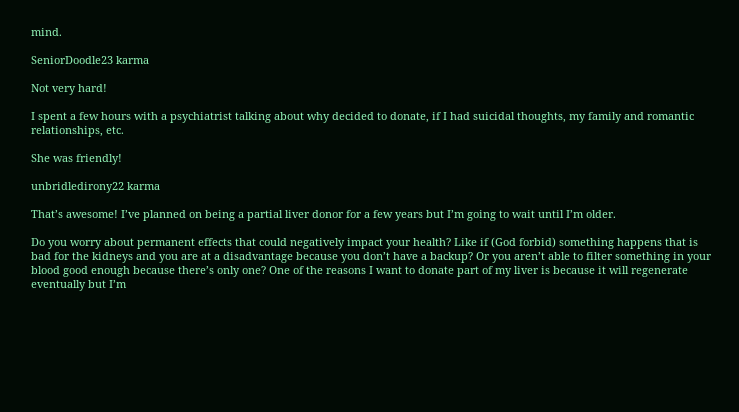mind.

SeniorDoodle23 karma

Not very hard!

I spent a few hours with a psychiatrist talking about why decided to donate, if I had suicidal thoughts, my family and romantic relationships, etc.

She was friendly!

unbridledirony22 karma

That’s awesome! I’ve planned on being a partial liver donor for a few years but I’m going to wait until I’m older.

Do you worry about permanent effects that could negatively impact your health? Like if (God forbid) something happens that is bad for the kidneys and you are at a disadvantage because you don’t have a backup? Or you aren’t able to filter something in your blood good enough because there’s only one? One of the reasons I want to donate part of my liver is because it will regenerate eventually but I’m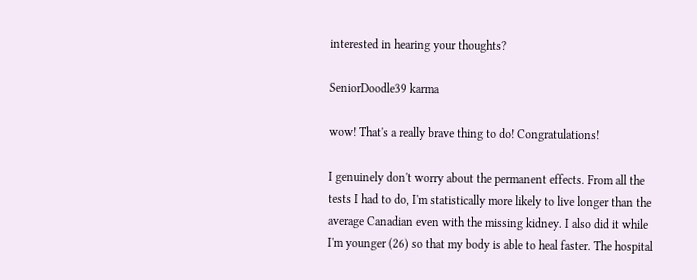interested in hearing your thoughts?

SeniorDoodle39 karma

wow! That's a really brave thing to do! Congratulations!

I genuinely don't worry about the permanent effects. From all the tests I had to do, I'm statistically more likely to live longer than the average Canadian even with the missing kidney. I also did it while I'm younger (26) so that my body is able to heal faster. The hospital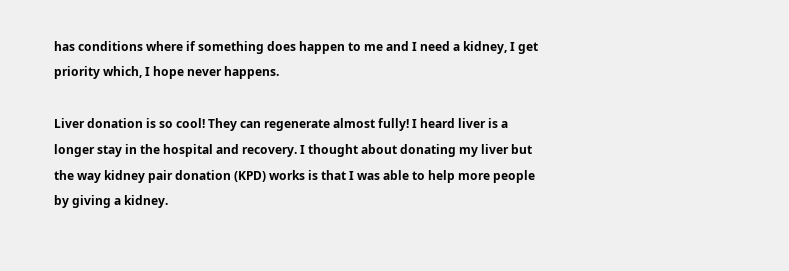has conditions where if something does happen to me and I need a kidney, I get priority which, I hope never happens.

Liver donation is so cool! They can regenerate almost fully! I heard liver is a longer stay in the hospital and recovery. I thought about donating my liver but the way kidney pair donation (KPD) works is that I was able to help more people by giving a kidney.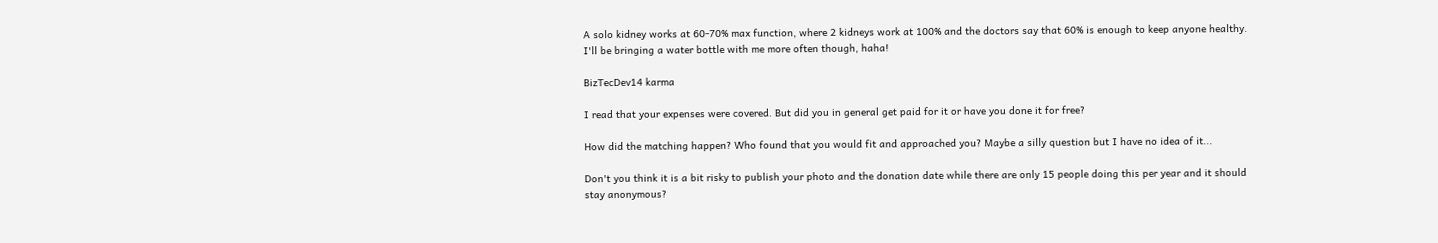A solo kidney works at 60-70% max function, where 2 kidneys work at 100% and the doctors say that 60% is enough to keep anyone healthy. I'll be bringing a water bottle with me more often though, haha!

BizTecDev14 karma

I read that your expenses were covered. But did you in general get paid for it or have you done it for free?

How did the matching happen? Who found that you would fit and approached you? Maybe a silly question but I have no idea of it...

Don't you think it is a bit risky to publish your photo and the donation date while there are only 15 people doing this per year and it should stay anonymous?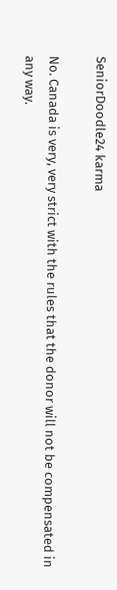SeniorDoodle24 karma

No. Canada is very, very strict with the rules that the donor will not be compensated in any way.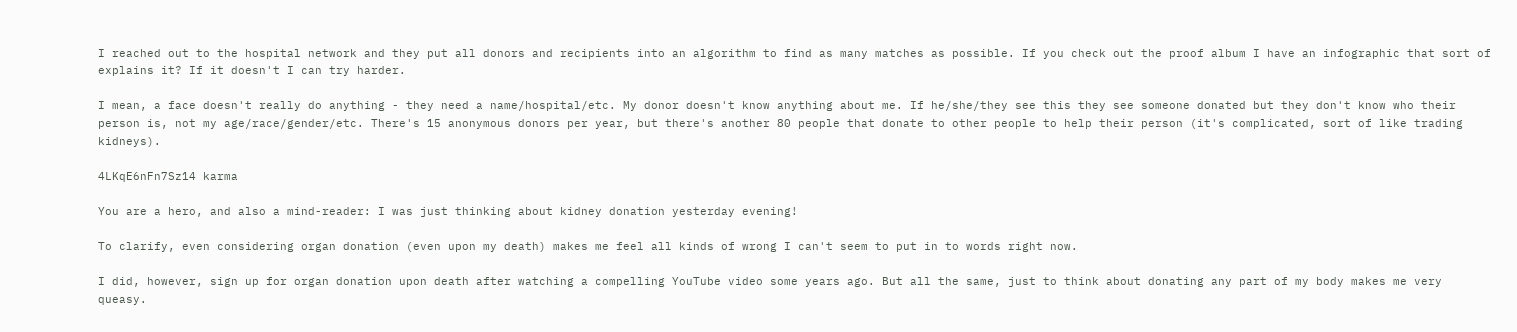I reached out to the hospital network and they put all donors and recipients into an algorithm to find as many matches as possible. If you check out the proof album I have an infographic that sort of explains it? If it doesn't I can try harder.

I mean, a face doesn't really do anything - they need a name/hospital/etc. My donor doesn't know anything about me. If he/she/they see this they see someone donated but they don't know who their person is, not my age/race/gender/etc. There's 15 anonymous donors per year, but there's another 80 people that donate to other people to help their person (it's complicated, sort of like trading kidneys).

4LKqE6nFn7Sz14 karma

You are a hero, and also a mind-reader: I was just thinking about kidney donation yesterday evening!

To clarify, even considering organ donation (even upon my death) makes me feel all kinds of wrong I can't seem to put in to words right now.

I did, however, sign up for organ donation upon death after watching a compelling YouTube video some years ago. But all the same, just to think about donating any part of my body makes me very queasy.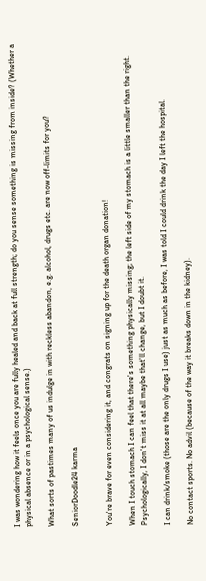I was wondering how it feels once you are fully healed and back at full strength; do you sense something is missing from inside? (Whether a physical absence or in a psychological sense.)

What sorts of pastimes many of us indulge in with reckless abandon, e.g. alcohol, drugs etc. are now off-limits for you?

SeniorDoodle24 karma


You're brave for even considering it, and congrats on signing up for the death organ donation!

When I touch stomach I can feel that there's something physically missing; the left side of my stomach is a little smaller than the right. Psychologically, I don't miss it at all maybe that'll change, but I doubt it.

I can drink/smoke (those are the only drugs I use) just as much as before, I was told I could drink the day I left the hospital.

No contact sports. No advil (because of the way it breaks down in the kidney).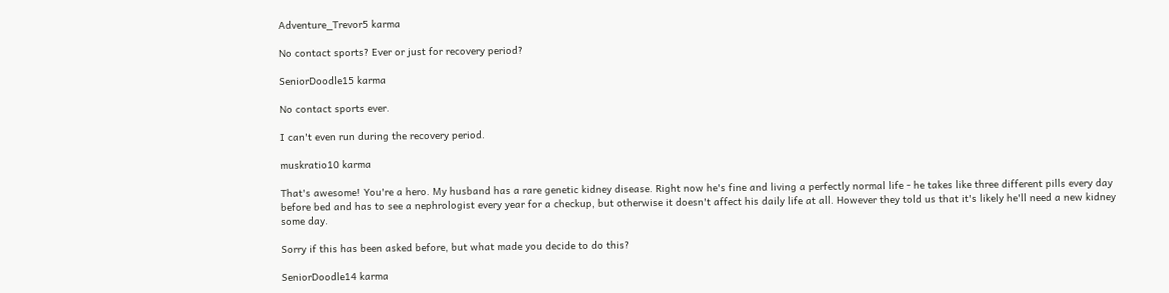Adventure_Trevor5 karma

No contact sports? Ever or just for recovery period?

SeniorDoodle15 karma

No contact sports ever.

I can't even run during the recovery period.

muskratio10 karma

That's awesome! You're a hero. My husband has a rare genetic kidney disease. Right now he's fine and living a perfectly normal life - he takes like three different pills every day before bed and has to see a nephrologist every year for a checkup, but otherwise it doesn't affect his daily life at all. However they told us that it's likely he'll need a new kidney some day.

Sorry if this has been asked before, but what made you decide to do this?

SeniorDoodle14 karma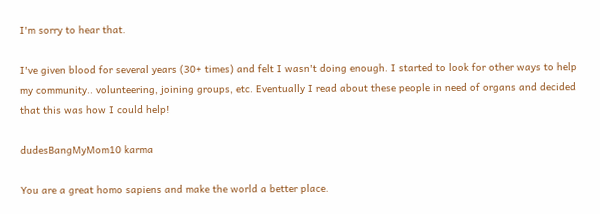I'm sorry to hear that.

I've given blood for several years (30+ times) and felt I wasn't doing enough. I started to look for other ways to help my community.. volunteering, joining groups, etc. Eventually I read about these people in need of organs and decided that this was how I could help!

dudesBangMyMom10 karma

You are a great homo sapiens and make the world a better place.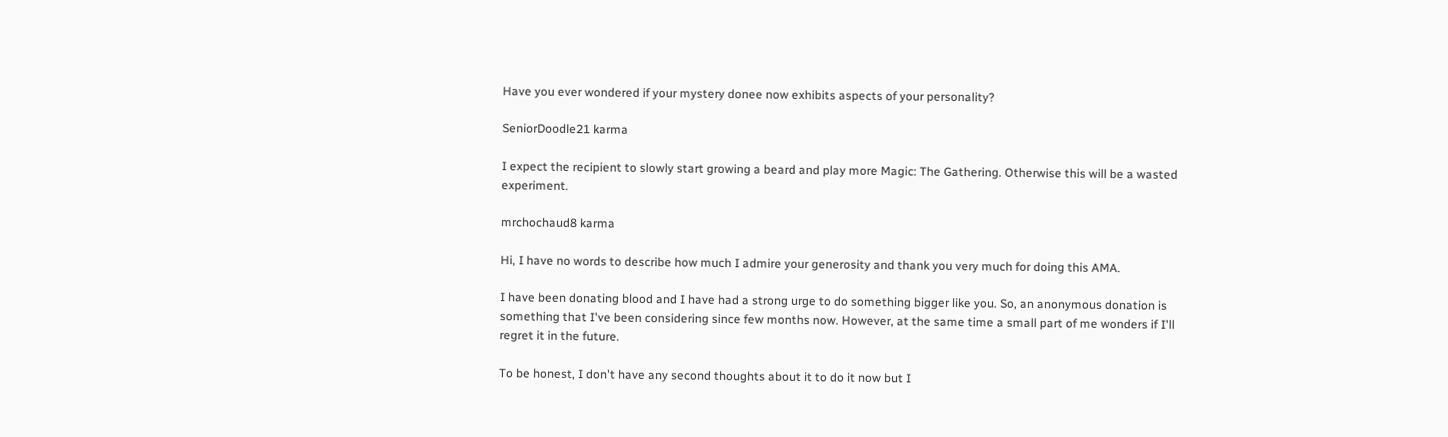Have you ever wondered if your mystery donee now exhibits aspects of your personality?

SeniorDoodle21 karma

I expect the recipient to slowly start growing a beard and play more Magic: The Gathering. Otherwise this will be a wasted experiment.

mrchochaud8 karma

Hi, I have no words to describe how much I admire your generosity and thank you very much for doing this AMA.

I have been donating blood and I have had a strong urge to do something bigger like you. So, an anonymous donation is something that I've been considering since few months now. However, at the same time a small part of me wonders if I'll regret it in the future.

To be honest, I don't have any second thoughts about it to do it now but I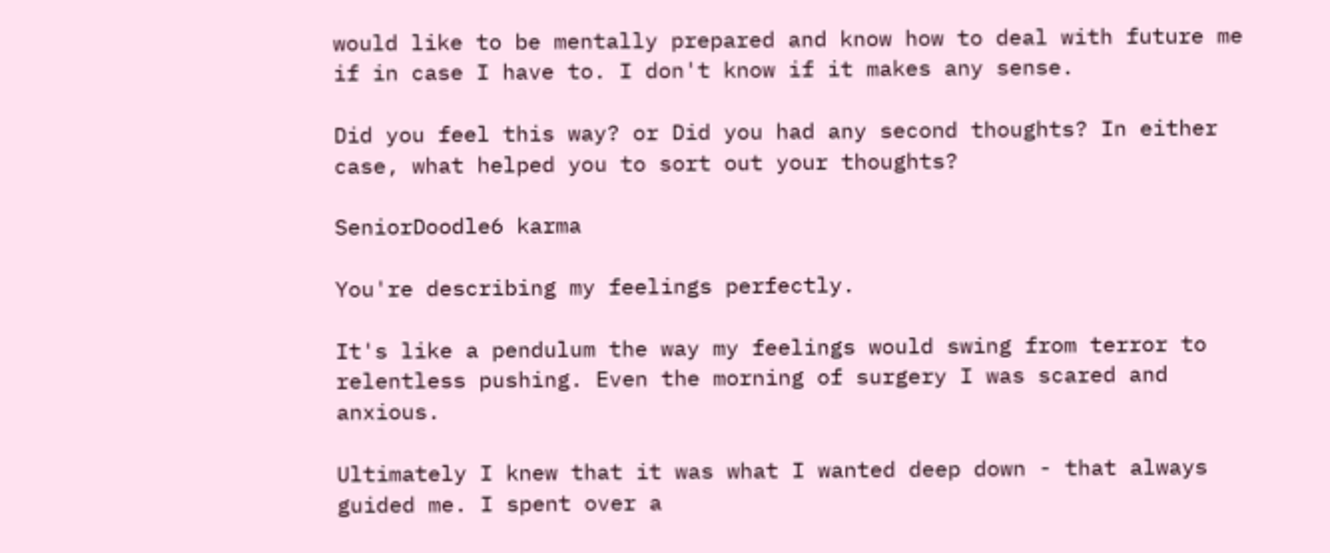would like to be mentally prepared and know how to deal with future me if in case I have to. I don't know if it makes any sense.

Did you feel this way? or Did you had any second thoughts? In either case, what helped you to sort out your thoughts?

SeniorDoodle6 karma

You're describing my feelings perfectly.

It's like a pendulum the way my feelings would swing from terror to relentless pushing. Even the morning of surgery I was scared and anxious.

Ultimately I knew that it was what I wanted deep down - that always guided me. I spent over a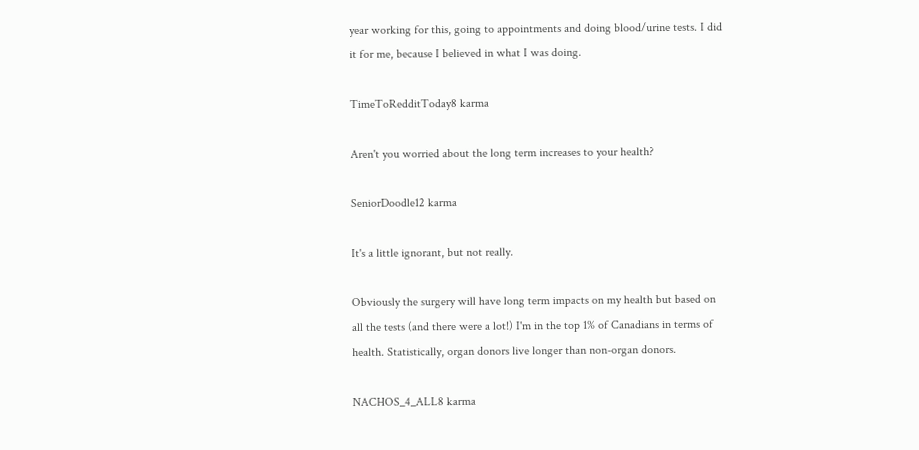year working for this, going to appointments and doing blood/urine tests. I did it for me, because I believed in what I was doing.

TimeToRedditToday8 karma

Aren't you worried about the long term increases to your health?

SeniorDoodle12 karma

It's a little ignorant, but not really.

Obviously the surgery will have long term impacts on my health but based on all the tests (and there were a lot!) I'm in the top 1% of Canadians in terms of health. Statistically, organ donors live longer than non-organ donors.

NACHOS_4_ALL8 karma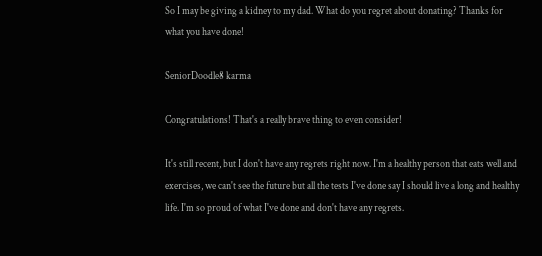So I may be giving a kidney to my dad. What do you regret about donating? Thanks for what you have done!

SeniorDoodle8 karma

Congratulations! That's a really brave thing to even consider!

It's still recent, but I don't have any regrets right now. I'm a healthy person that eats well and exercises, we can't see the future but all the tests I've done say I should live a long and healthy life. I'm so proud of what I've done and don't have any regrets.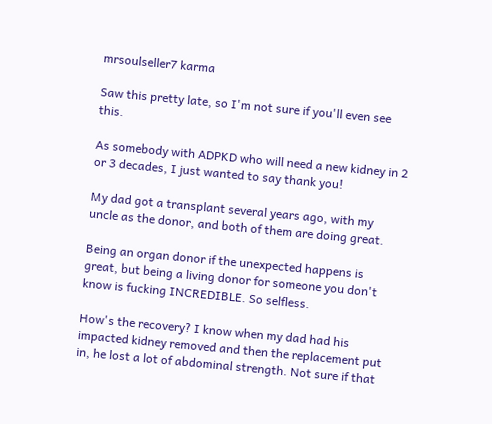mrsoulseller7 karma

Saw this pretty late, so I'm not sure if you'll even see this.

As somebody with ADPKD who will need a new kidney in 2 or 3 decades, I just wanted to say thank you!

My dad got a transplant several years ago, with my uncle as the donor, and both of them are doing great.

Being an organ donor if the unexpected happens is great, but being a living donor for someone you don't know is fucking INCREDIBLE. So selfless.

How's the recovery? I know when my dad had his impacted kidney removed and then the replacement put in, he lost a lot of abdominal strength. Not sure if that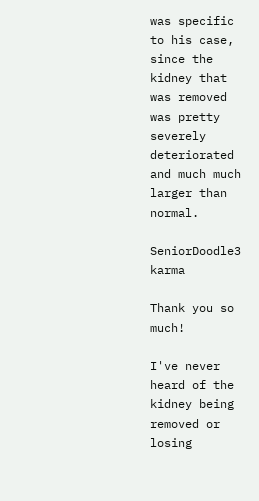was specific to his case, since the kidney that was removed was pretty severely deteriorated and much much larger than normal.

SeniorDoodle3 karma

Thank you so much!

I've never heard of the kidney being removed or losing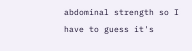abdominal strength so I have to guess it's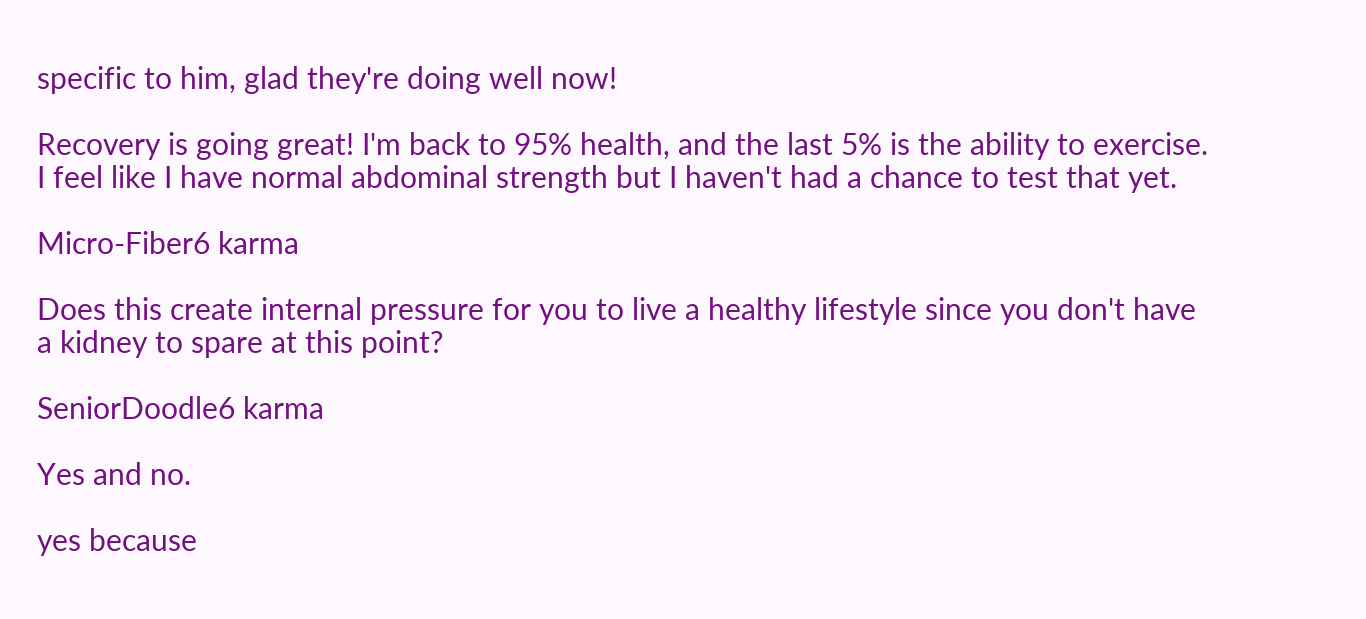specific to him, glad they're doing well now!

Recovery is going great! I'm back to 95% health, and the last 5% is the ability to exercise. I feel like I have normal abdominal strength but I haven't had a chance to test that yet.

Micro-Fiber6 karma

Does this create internal pressure for you to live a healthy lifestyle since you don't have a kidney to spare at this point?

SeniorDoodle6 karma

Yes and no.

yes because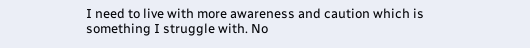I need to live with more awareness and caution which is something I struggle with. No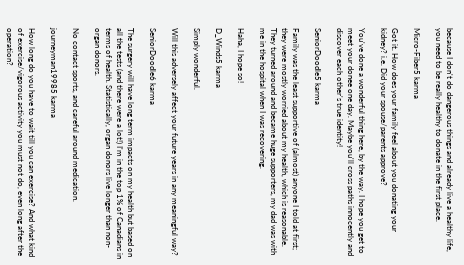because I don't do dangerous things and already live a healthy life, you need to be really healthy to donate in the first place.

Micro-Fiber5 karma

Got it. How does your family feel about you donating your kidney? i.e. Did your spouse/parents approve?

You've done a wonderful thing here, by the way. I hope you get to meet your donee one day. Maybe you'll cross paths innocently and discover each other's true identity!

SeniorDoodle5 karma

Family was the least supportive of (almost) anyone I told at first; they were mostly worried about my health, which is reasonable. They turned around and became huge supporters, my dad was with me in the hospital when I was recovering.

Haha, I hope so!

D_Winds5 karma

Simply wonderful.

Will this adversely affect your future years in any meaningful way?

SeniorDoodle6 karma

The surgery will have long term impacts on my health but based on all the tests (and there were a lot!) I'm in the top 1% of Canadians in terms of health. Statistically, organ donors live longer than non-organ donors.

No contact sports, and careful around medication.

journeyman19985 karma

How long do you have to wait till you can exercise? And what kind of exercise/vigorous activity you must not do, even long after the operation?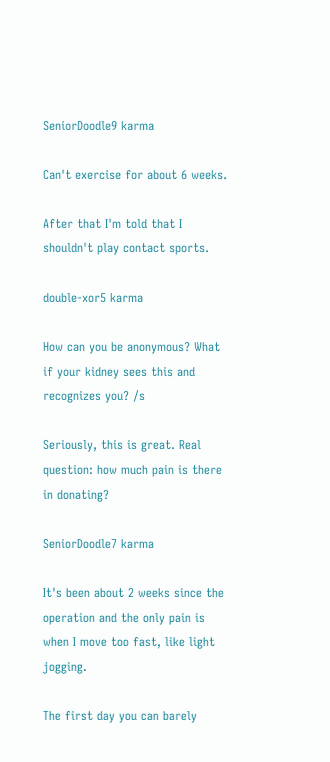SeniorDoodle9 karma

Can't exercise for about 6 weeks.

After that I'm told that I shouldn't play contact sports.

double-xor5 karma

How can you be anonymous? What if your kidney sees this and recognizes you? /s

Seriously, this is great. Real question: how much pain is there in donating?

SeniorDoodle7 karma

It's been about 2 weeks since the operation and the only pain is when I move too fast, like light jogging.

The first day you can barely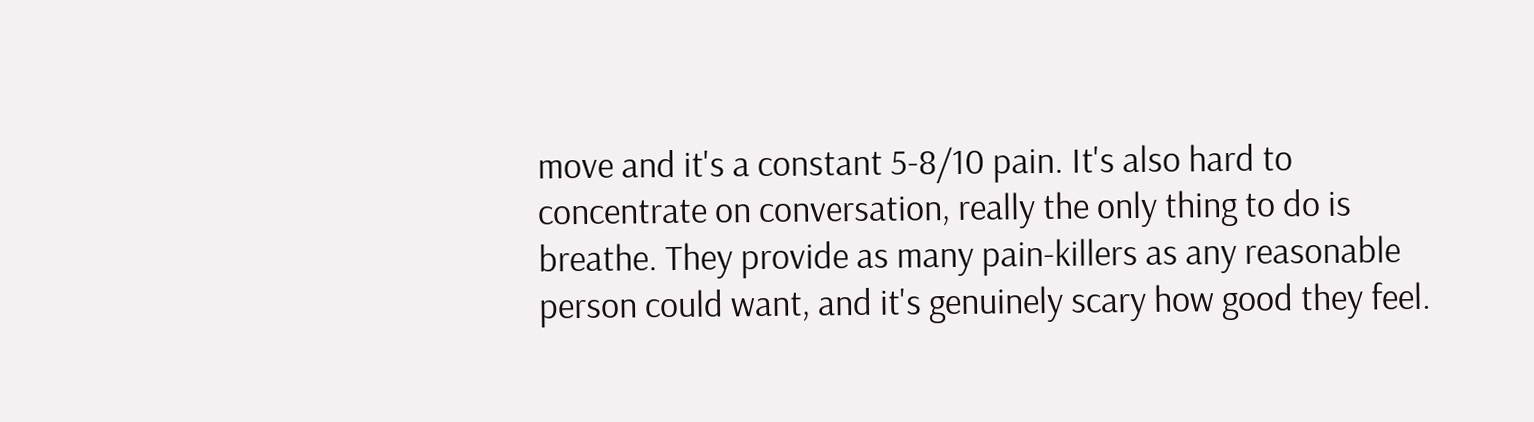move and it's a constant 5-8/10 pain. It's also hard to concentrate on conversation, really the only thing to do is breathe. They provide as many pain-killers as any reasonable person could want, and it's genuinely scary how good they feel.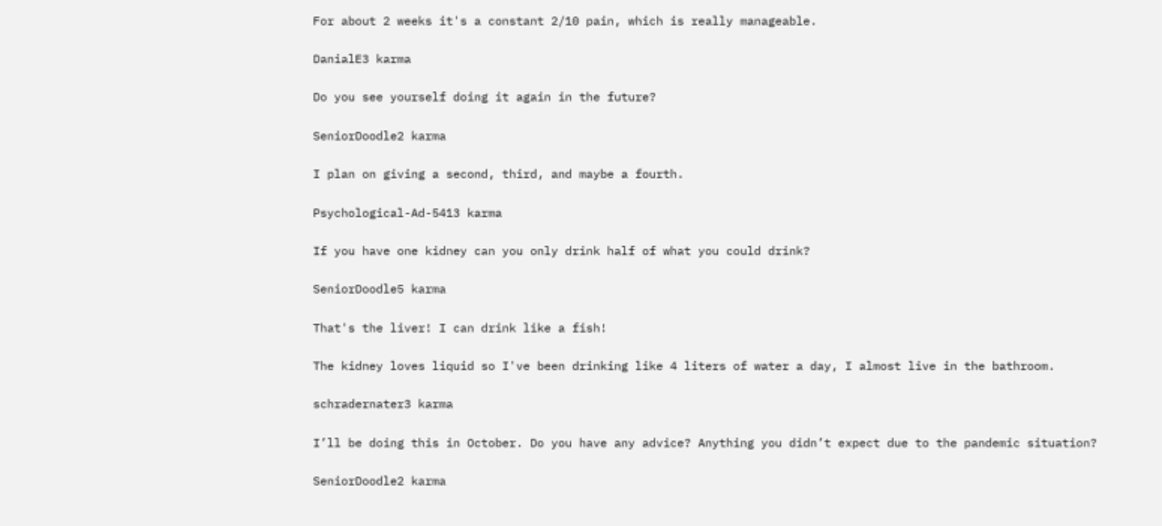For about 2 weeks it's a constant 2/10 pain, which is really manageable.

DanialE3 karma

Do you see yourself doing it again in the future?

SeniorDoodle2 karma

I plan on giving a second, third, and maybe a fourth.

Psychological-Ad-5413 karma

If you have one kidney can you only drink half of what you could drink?

SeniorDoodle5 karma

That's the liver! I can drink like a fish!

The kidney loves liquid so I've been drinking like 4 liters of water a day, I almost live in the bathroom.

schradernater3 karma

I’ll be doing this in October. Do you have any advice? Anything you didn’t expect due to the pandemic situation?

SeniorDoodle2 karma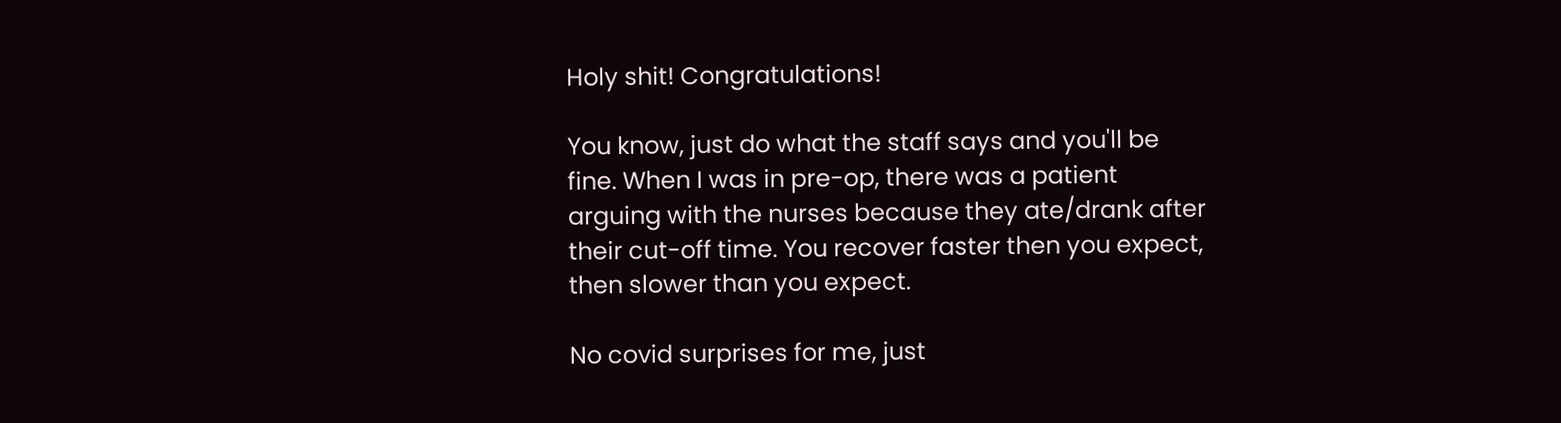Holy shit! Congratulations!

You know, just do what the staff says and you'll be fine. When I was in pre-op, there was a patient arguing with the nurses because they ate/drank after their cut-off time. You recover faster then you expect, then slower than you expect.

No covid surprises for me, just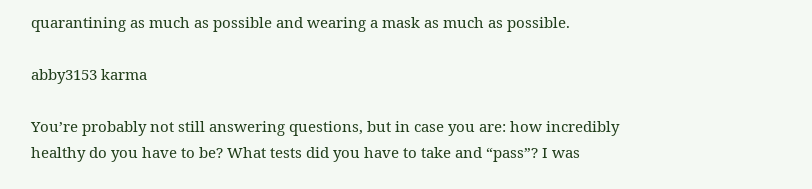quarantining as much as possible and wearing a mask as much as possible.

abby3153 karma

You’re probably not still answering questions, but in case you are: how incredibly healthy do you have to be? What tests did you have to take and “pass”? I was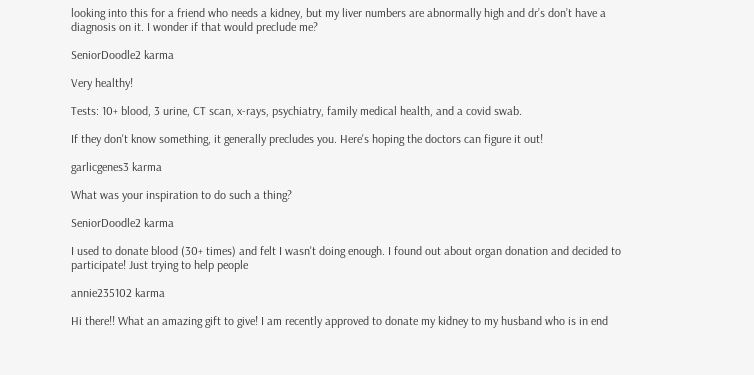looking into this for a friend who needs a kidney, but my liver numbers are abnormally high and dr’s don’t have a diagnosis on it. I wonder if that would preclude me?

SeniorDoodle2 karma

Very healthy!

Tests: 10+ blood, 3 urine, CT scan, x-rays, psychiatry, family medical health, and a covid swab.

If they don't know something, it generally precludes you. Here's hoping the doctors can figure it out!

garlicgenes3 karma

What was your inspiration to do such a thing?

SeniorDoodle2 karma

I used to donate blood (30+ times) and felt I wasn't doing enough. I found out about organ donation and decided to participate! Just trying to help people

annie235102 karma

Hi there!! What an amazing gift to give! I am recently approved to donate my kidney to my husband who is in end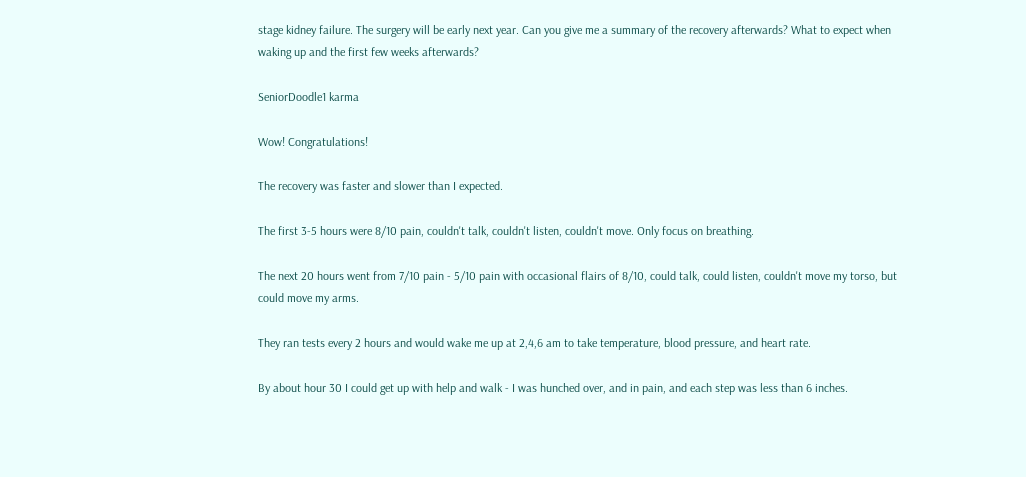stage kidney failure. The surgery will be early next year. Can you give me a summary of the recovery afterwards? What to expect when waking up and the first few weeks afterwards?

SeniorDoodle1 karma

Wow! Congratulations!

The recovery was faster and slower than I expected.

The first 3-5 hours were 8/10 pain, couldn't talk, couldn't listen, couldn't move. Only focus on breathing.

The next 20 hours went from 7/10 pain - 5/10 pain with occasional flairs of 8/10, could talk, could listen, couldn't move my torso, but could move my arms.

They ran tests every 2 hours and would wake me up at 2,4,6 am to take temperature, blood pressure, and heart rate.

By about hour 30 I could get up with help and walk - I was hunched over, and in pain, and each step was less than 6 inches.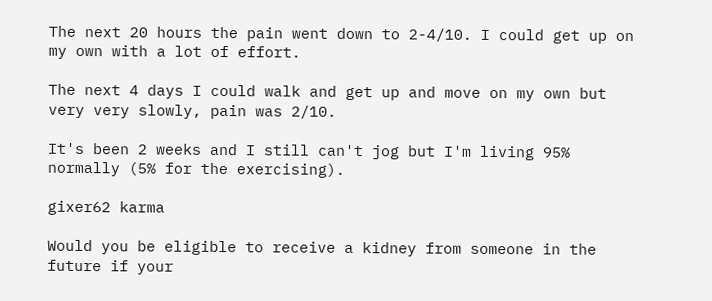The next 20 hours the pain went down to 2-4/10. I could get up on my own with a lot of effort.

The next 4 days I could walk and get up and move on my own but very very slowly, pain was 2/10.

It's been 2 weeks and I still can't jog but I'm living 95% normally (5% for the exercising).

gixer62 karma

Would you be eligible to receive a kidney from someone in the future if your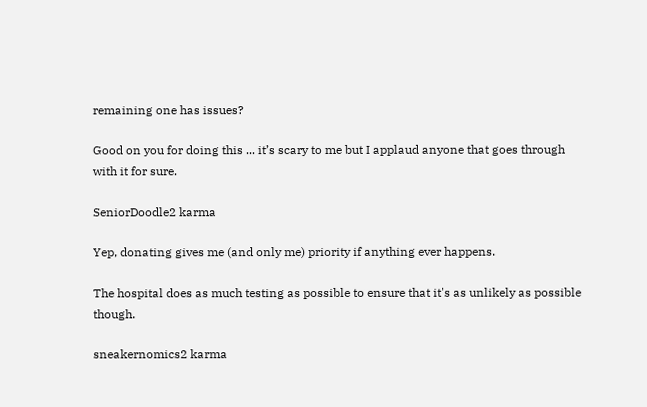remaining one has issues?

Good on you for doing this ... it’s scary to me but I applaud anyone that goes through with it for sure.

SeniorDoodle2 karma

Yep, donating gives me (and only me) priority if anything ever happens.

The hospital does as much testing as possible to ensure that it's as unlikely as possible though.

sneakernomics2 karma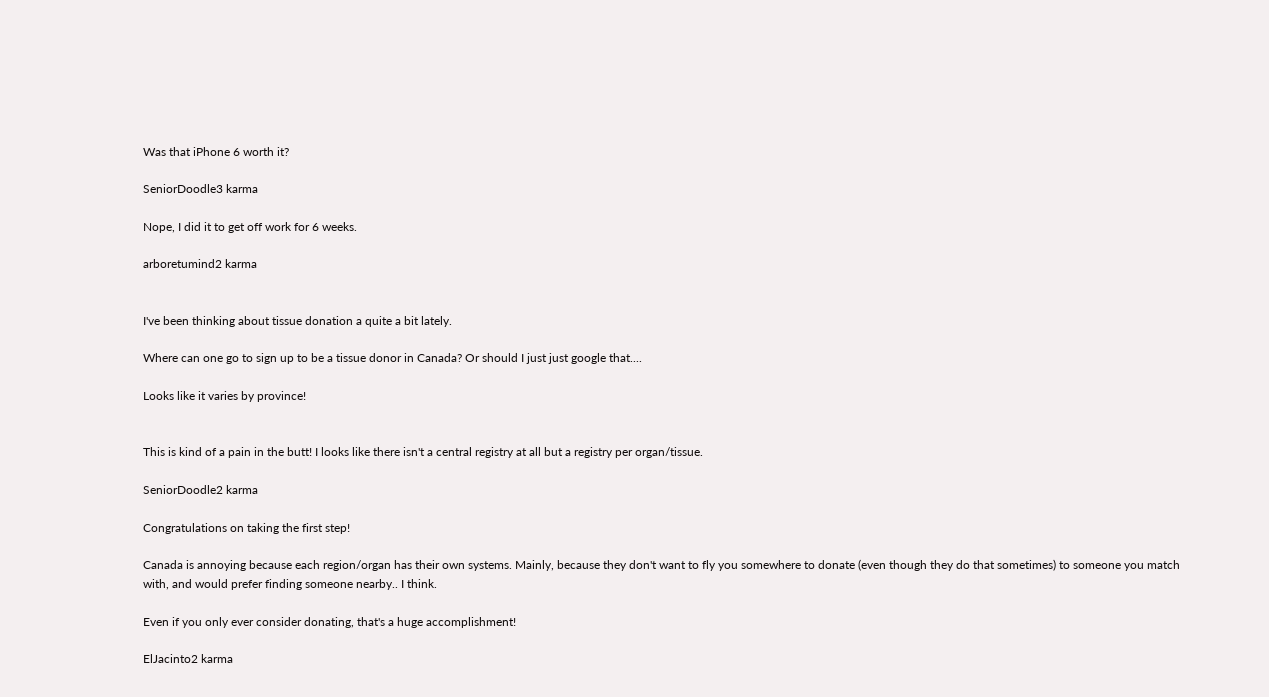Was that iPhone 6 worth it?

SeniorDoodle3 karma

Nope, I did it to get off work for 6 weeks.

arboretumind2 karma


I've been thinking about tissue donation a quite a bit lately.

Where can one go to sign up to be a tissue donor in Canada? Or should I just just google that....

Looks like it varies by province!


This is kind of a pain in the butt! I looks like there isn't a central registry at all but a registry per organ/tissue.

SeniorDoodle2 karma

Congratulations on taking the first step!

Canada is annoying because each region/organ has their own systems. Mainly, because they don't want to fly you somewhere to donate (even though they do that sometimes) to someone you match with, and would prefer finding someone nearby.. I think.

Even if you only ever consider donating, that's a huge accomplishment!

ElJacinto2 karma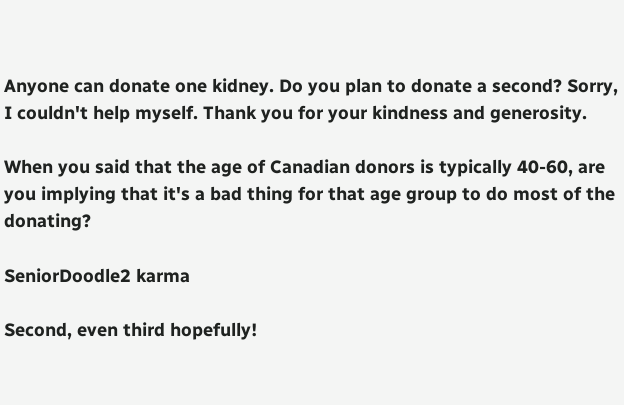Anyone can donate one kidney. Do you plan to donate a second? Sorry, I couldn't help myself. Thank you for your kindness and generosity.

When you said that the age of Canadian donors is typically 40-60, are you implying that it's a bad thing for that age group to do most of the donating?

SeniorDoodle2 karma

Second, even third hopefully!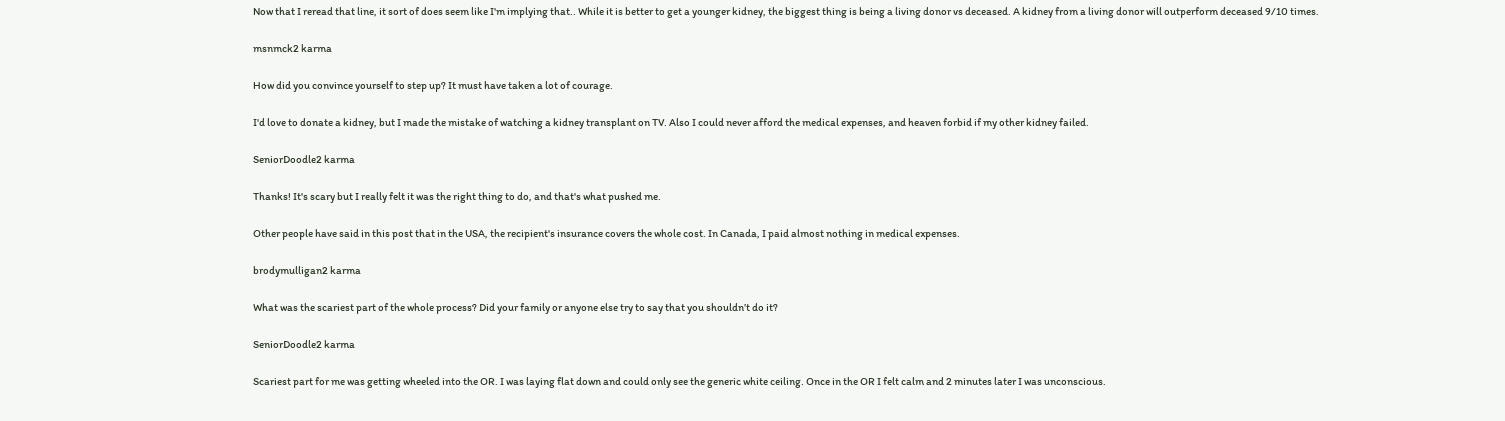Now that I reread that line, it sort of does seem like I'm implying that.. While it is better to get a younger kidney, the biggest thing is being a living donor vs deceased. A kidney from a living donor will outperform deceased 9/10 times.

msnmck2 karma

How did you convince yourself to step up? It must have taken a lot of courage.

I'd love to donate a kidney, but I made the mistake of watching a kidney transplant on TV. Also I could never afford the medical expenses, and heaven forbid if my other kidney failed.

SeniorDoodle2 karma

Thanks! It's scary but I really felt it was the right thing to do, and that's what pushed me.

Other people have said in this post that in the USA, the recipient's insurance covers the whole cost. In Canada, I paid almost nothing in medical expenses.

brodymulligan2 karma

What was the scariest part of the whole process? Did your family or anyone else try to say that you shouldn’t do it?

SeniorDoodle2 karma

Scariest part for me was getting wheeled into the OR. I was laying flat down and could only see the generic white ceiling. Once in the OR I felt calm and 2 minutes later I was unconscious.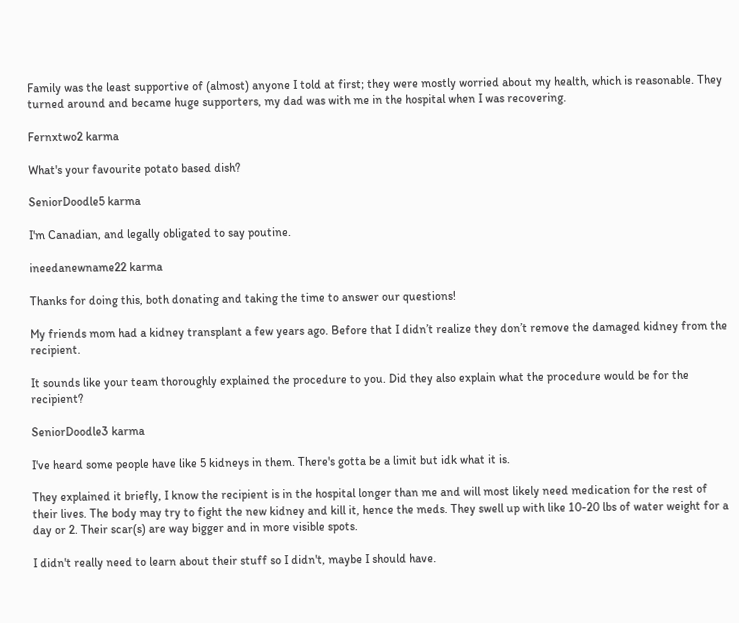Family was the least supportive of (almost) anyone I told at first; they were mostly worried about my health, which is reasonable. They turned around and became huge supporters, my dad was with me in the hospital when I was recovering.

Fernxtwo2 karma

What's your favourite potato based dish?

SeniorDoodle5 karma

I'm Canadian, and legally obligated to say poutine.

ineedanewname22 karma

Thanks for doing this, both donating and taking the time to answer our questions!

My friends mom had a kidney transplant a few years ago. Before that I didn’t realize they don’t remove the damaged kidney from the recipient.

It sounds like your team thoroughly explained the procedure to you. Did they also explain what the procedure would be for the recipient?

SeniorDoodle3 karma

I've heard some people have like 5 kidneys in them. There's gotta be a limit but idk what it is.

They explained it briefly, I know the recipient is in the hospital longer than me and will most likely need medication for the rest of their lives. The body may try to fight the new kidney and kill it, hence the meds. They swell up with like 10-20 lbs of water weight for a day or 2. Their scar(s) are way bigger and in more visible spots.

I didn't really need to learn about their stuff so I didn't, maybe I should have.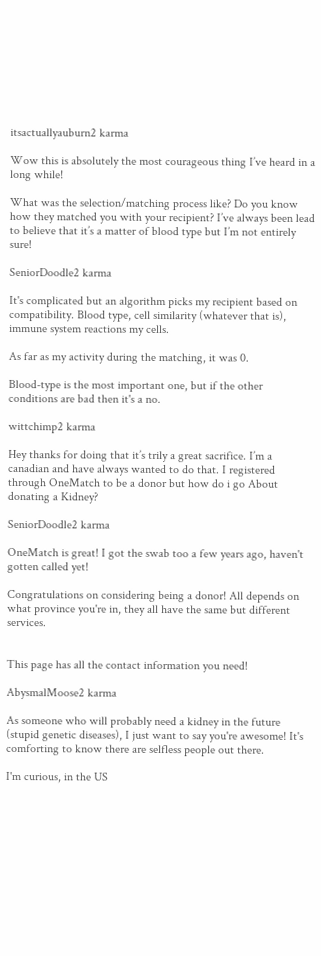itsactuallyauburn2 karma

Wow this is absolutely the most courageous thing I’ve heard in a long while!

What was the selection/matching process like? Do you know how they matched you with your recipient? I’ve always been lead to believe that it’s a matter of blood type but I’m not entirely sure!

SeniorDoodle2 karma

It's complicated but an algorithm picks my recipient based on compatibility. Blood type, cell similarity (whatever that is), immune system reactions my cells.

As far as my activity during the matching, it was 0.

Blood-type is the most important one, but if the other conditions are bad then it's a no.

wittchimp2 karma

Hey thanks for doing that it’s trily a great sacrifice. I’m a canadian and have always wanted to do that. I registered through OneMatch to be a donor but how do i go About donating a Kidney?

SeniorDoodle2 karma

OneMatch is great! I got the swab too a few years ago, haven't gotten called yet!

Congratulations on considering being a donor! All depends on what province you're in, they all have the same but different services.


This page has all the contact information you need!

AbysmalMoose2 karma

As someone who will probably need a kidney in the future (stupid genetic diseases), I just want to say you're awesome! It's comforting to know there are selfless people out there.

I'm curious, in the US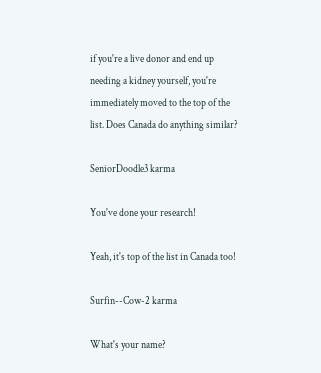if you're a live donor and end up needing a kidney yourself, you're immediately moved to the top of the list. Does Canada do anything similar?

SeniorDoodle3 karma

You've done your research!

Yeah, it's top of the list in Canada too!

Surfin--Cow-2 karma

What's your name?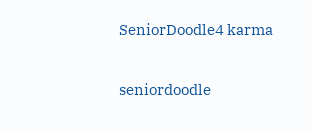SeniorDoodle4 karma

seniordoodle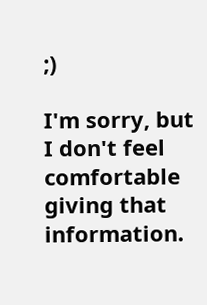;)

I'm sorry, but I don't feel comfortable giving that information.